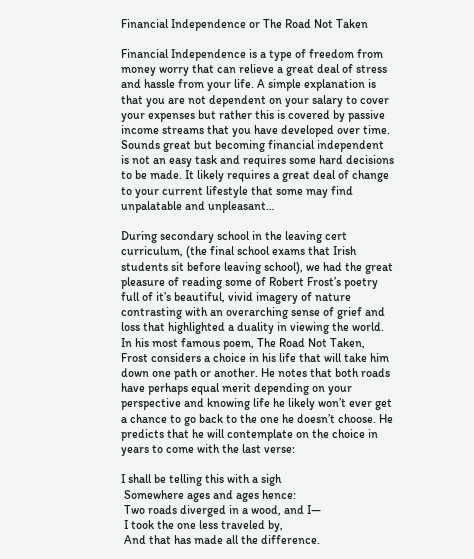Financial Independence or The Road Not Taken

Financial Independence is a type of freedom from money worry that can relieve a great deal of stress and hassle from your life. A simple explanation is that you are not dependent on your salary to cover your expenses but rather this is covered by passive income streams that you have developed over time. Sounds great but becoming financial independent is not an easy task and requires some hard decisions to be made. It likely requires a great deal of change to your current lifestyle that some may find unpalatable and unpleasant…

During secondary school in the leaving cert curriculum, (the final school exams that Irish students sit before leaving school), we had the great pleasure of reading some of Robert Frost’s poetry full of it’s beautiful, vivid imagery of nature contrasting with an overarching sense of grief and loss that highlighted a duality in viewing the world. In his most famous poem, The Road Not Taken, Frost considers a choice in his life that will take him down one path or another. He notes that both roads have perhaps equal merit depending on your perspective and knowing life he likely won’t ever get a chance to go back to the one he doesn’t choose. He predicts that he will contemplate on the choice in years to come with the last verse:

I shall be telling this with a sigh
 Somewhere ages and ages hence:
 Two roads diverged in a wood, and I—
 I took the one less traveled by,
 And that has made all the difference.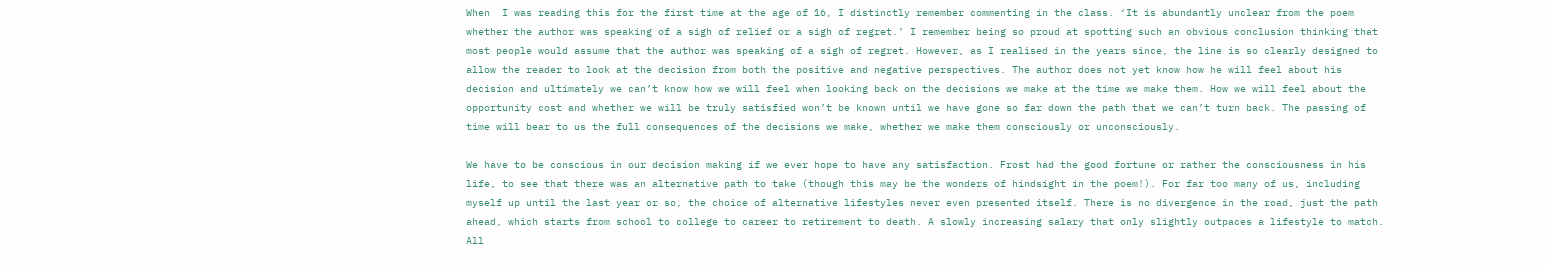When  I was reading this for the first time at the age of 16, I distinctly remember commenting in the class. ‘It is abundantly unclear from the poem whether the author was speaking of a sigh of relief or a sigh of regret.’ I remember being so proud at spotting such an obvious conclusion thinking that most people would assume that the author was speaking of a sigh of regret. However, as I realised in the years since, the line is so clearly designed to allow the reader to look at the decision from both the positive and negative perspectives. The author does not yet know how he will feel about his decision and ultimately we can’t know how we will feel when looking back on the decisions we make at the time we make them. How we will feel about the opportunity cost and whether we will be truly satisfied won’t be known until we have gone so far down the path that we can’t turn back. The passing of time will bear to us the full consequences of the decisions we make, whether we make them consciously or unconsciously.

We have to be conscious in our decision making if we ever hope to have any satisfaction. Frost had the good fortune or rather the consciousness in his life, to see that there was an alternative path to take (though this may be the wonders of hindsight in the poem!). For far too many of us, including myself up until the last year or so, the choice of alternative lifestyles never even presented itself. There is no divergence in the road, just the path ahead, which starts from school to college to career to retirement to death. A slowly increasing salary that only slightly outpaces a lifestyle to match. All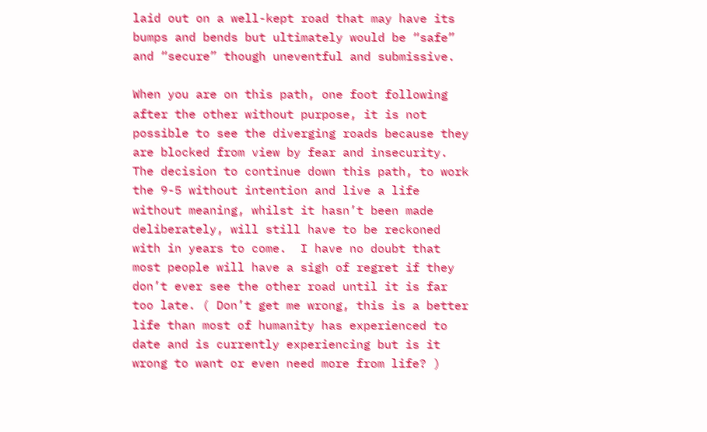laid out on a well-kept road that may have its bumps and bends but ultimately would be “safe” and “secure” though uneventful and submissive.

When you are on this path, one foot following after the other without purpose, it is not possible to see the diverging roads because they are blocked from view by fear and insecurity. The decision to continue down this path, to work the 9-5 without intention and live a life without meaning, whilst it hasn’t been made deliberately, will still have to be reckoned with in years to come.  I have no doubt that most people will have a sigh of regret if they don’t ever see the other road until it is far too late. ( Don’t get me wrong, this is a better life than most of humanity has experienced to date and is currently experiencing but is it wrong to want or even need more from life? )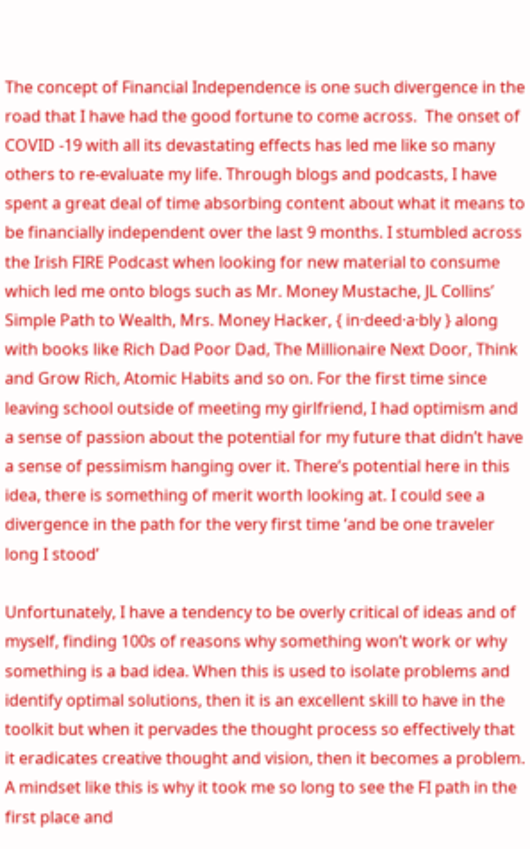The concept of Financial Independence is one such divergence in the road that I have had the good fortune to come across.  The onset of COVID -19 with all its devastating effects has led me like so many others to re-evaluate my life. Through blogs and podcasts, I have spent a great deal of time absorbing content about what it means to be financially independent over the last 9 months. I stumbled across the Irish FIRE Podcast when looking for new material to consume which led me onto blogs such as Mr. Money Mustache, JL Collins’ Simple Path to Wealth, Mrs. Money Hacker, { in·deed·a·bly } along with books like Rich Dad Poor Dad, The Millionaire Next Door, Think and Grow Rich, Atomic Habits and so on. For the first time since leaving school outside of meeting my girlfriend, I had optimism and a sense of passion about the potential for my future that didn’t have a sense of pessimism hanging over it. There’s potential here in this idea, there is something of merit worth looking at. I could see a divergence in the path for the very first time ‘and be one traveler long I stood’

Unfortunately, I have a tendency to be overly critical of ideas and of myself, finding 100s of reasons why something won’t work or why something is a bad idea. When this is used to isolate problems and identify optimal solutions, then it is an excellent skill to have in the toolkit but when it pervades the thought process so effectively that it eradicates creative thought and vision, then it becomes a problem. A mindset like this is why it took me so long to see the FI path in the first place and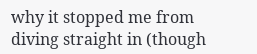why it stopped me from diving straight in (though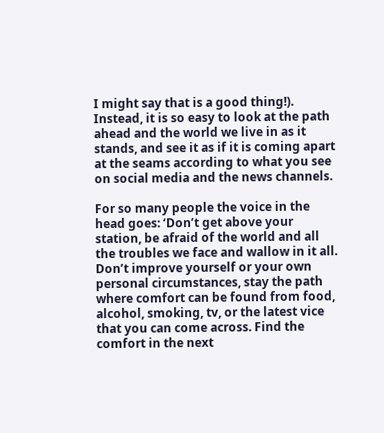I might say that is a good thing!).  Instead, it is so easy to look at the path ahead and the world we live in as it stands, and see it as if it is coming apart at the seams according to what you see on social media and the news channels.

For so many people the voice in the head goes: ‘Don’t get above your station, be afraid of the world and all the troubles we face and wallow in it all. Don’t improve yourself or your own personal circumstances, stay the path where comfort can be found from food, alcohol, smoking, tv, or the latest vice that you can come across. Find the comfort in the next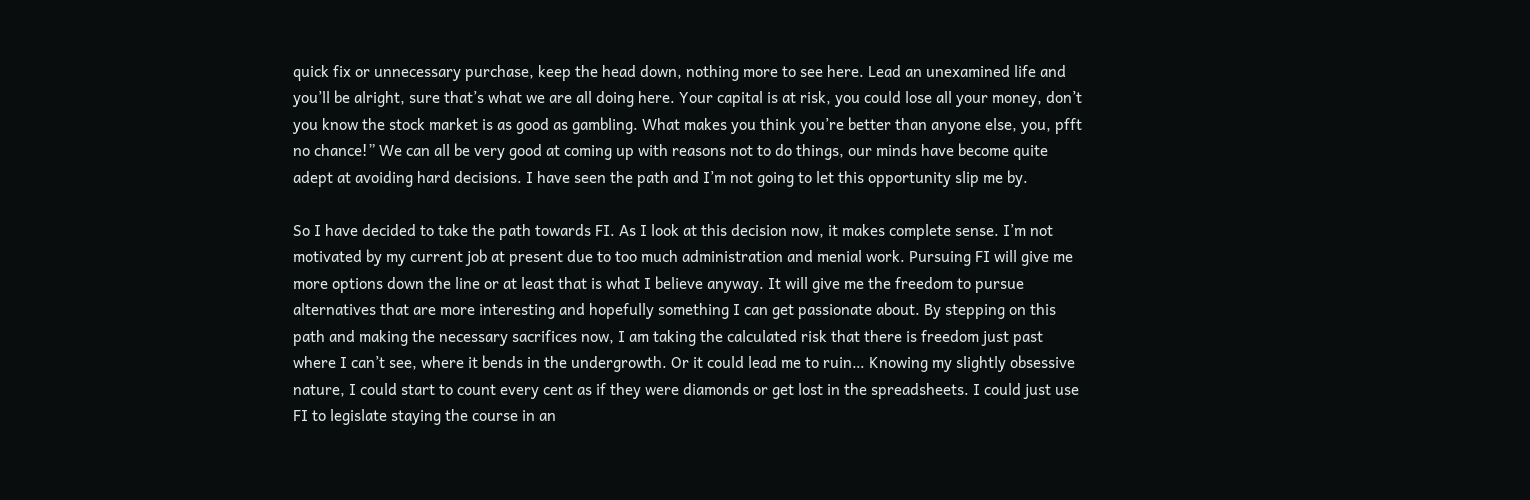quick fix or unnecessary purchase, keep the head down, nothing more to see here. Lead an unexamined life and you’ll be alright, sure that’s what we are all doing here. Your capital is at risk, you could lose all your money, don’t you know the stock market is as good as gambling. What makes you think you’re better than anyone else, you, pfft no chance!” We can all be very good at coming up with reasons not to do things, our minds have become quite adept at avoiding hard decisions. I have seen the path and I’m not going to let this opportunity slip me by.

So I have decided to take the path towards FI. As I look at this decision now, it makes complete sense. I’m not motivated by my current job at present due to too much administration and menial work. Pursuing FI will give me more options down the line or at least that is what I believe anyway. It will give me the freedom to pursue alternatives that are more interesting and hopefully something I can get passionate about. By stepping on this path and making the necessary sacrifices now, I am taking the calculated risk that there is freedom just past where I can’t see, where it bends in the undergrowth. Or it could lead me to ruin… Knowing my slightly obsessive nature, I could start to count every cent as if they were diamonds or get lost in the spreadsheets. I could just use FI to legislate staying the course in an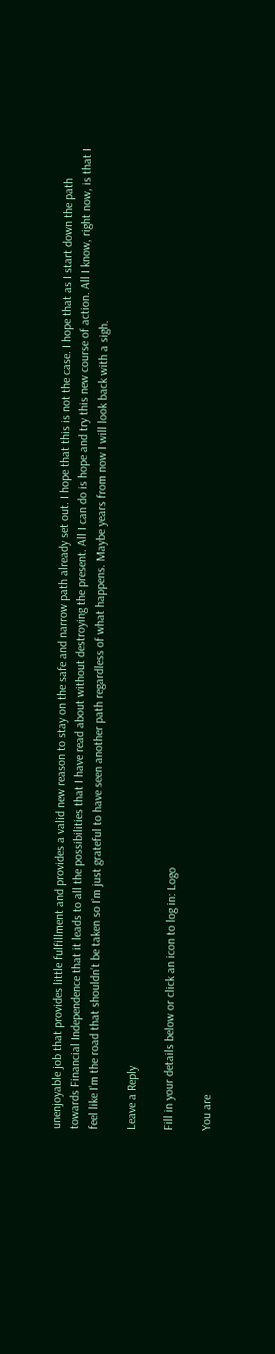unenjoyable job that provides little fulfillment and provides a valid new reason to stay on the safe and narrow path already set out. I hope that this is not the case. I hope that as I start down the path towards Financial Independence that it leads to all the possibilities that I have read about without destroying the present. All I can do is hope and try this new course of action. All I know, right now, is that I feel like I’m the road that shouldn’t be taken so I’m just grateful to have seen another path regardless of what happens. Maybe years from now I will look back with a sigh.

Leave a Reply

Fill in your details below or click an icon to log in: Logo

You are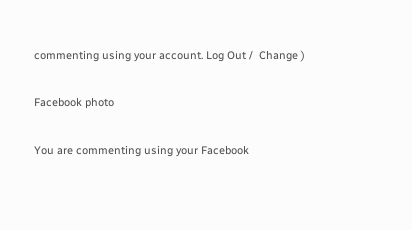commenting using your account. Log Out /  Change )

Facebook photo

You are commenting using your Facebook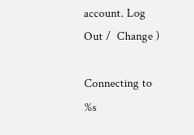account. Log Out /  Change )

Connecting to %s